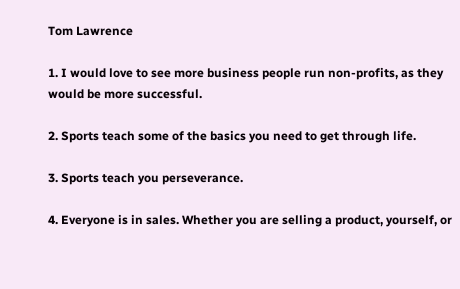Tom Lawrence

1. I would love to see more business people run non-profits, as they would be more successful.

2. Sports teach some of the basics you need to get through life.

3. Sports teach you perseverance.

4. Everyone is in sales. Whether you are selling a product, yourself, or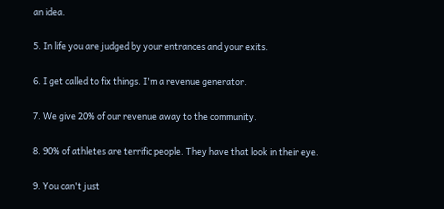an idea.

5. In life you are judged by your entrances and your exits.

6. I get called to fix things. I'm a revenue generator.

7. We give 20% of our revenue away to the community.

8. 90% of athletes are terrific people. They have that look in their eye.

9. You can't just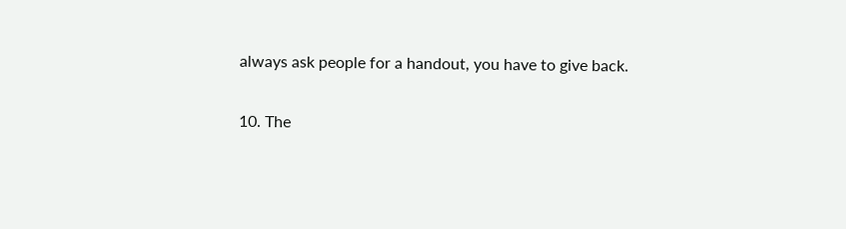always ask people for a handout, you have to give back.

10. The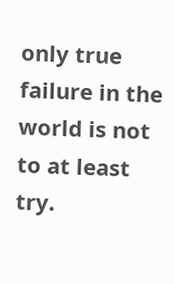only true failure in the world is not to at least try.